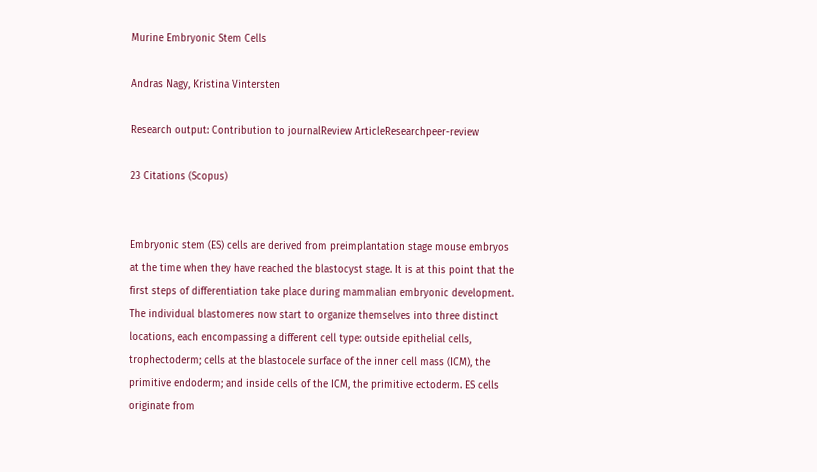Murine Embryonic Stem Cells

Andras Nagy, Kristina Vintersten

Research output: Contribution to journalReview ArticleResearchpeer-review

23 Citations (Scopus)


Embryonic stem (ES) cells are derived from preimplantation stage mouse embryos at the time when they have reached the blastocyst stage. It is at this point that the first steps of differentiation take place during mammalian embryonic development. The individual blastomeres now start to organize themselves into three distinct locations, each encompassing a different cell type: outside epithelial cells, trophectoderm; cells at the blastocele surface of the inner cell mass (ICM), the primitive endoderm; and inside cells of the ICM, the primitive ectoderm. ES cells originate from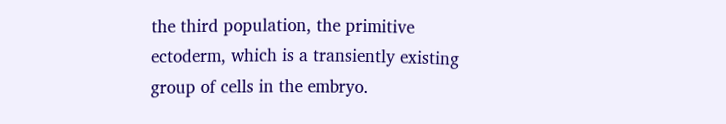the third population, the primitive ectoderm, which is a transiently existing group of cells in the embryo.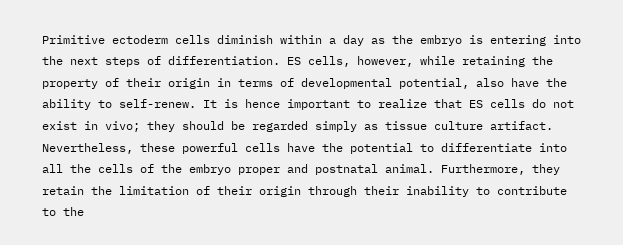Primitive ectoderm cells diminish within a day as the embryo is entering into the next steps of differentiation. ES cells, however, while retaining the property of their origin in terms of developmental potential, also have the ability to self-renew. It is hence important to realize that ES cells do not exist in vivo; they should be regarded simply as tissue culture artifact. Nevertheless, these powerful cells have the potential to differentiate into all the cells of the embryo proper and postnatal animal. Furthermore, they retain the limitation of their origin through their inability to contribute to the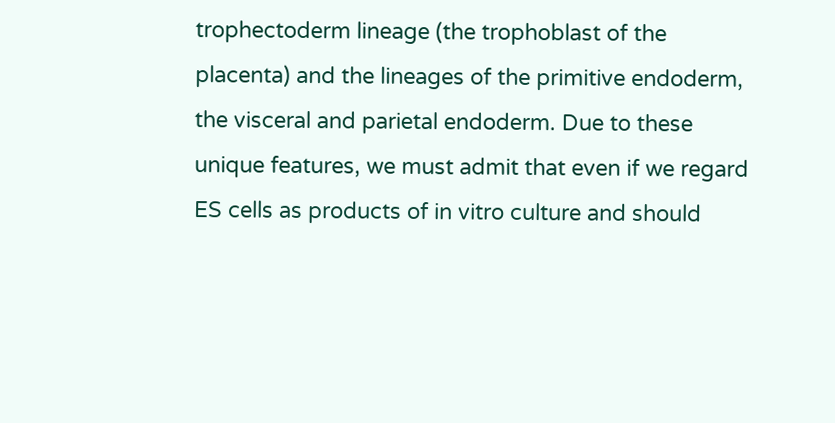trophectoderm lineage (the trophoblast of the placenta) and the lineages of the primitive endoderm, the visceral and parietal endoderm. Due to these unique features, we must admit that even if we regard ES cells as products of in vitro culture and should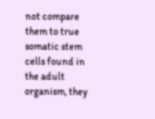not compare them to true somatic stem cells found in the adult organism, they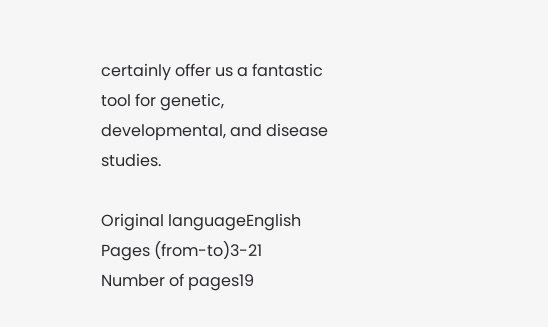certainly offer us a fantastic tool for genetic, developmental, and disease studies.

Original languageEnglish
Pages (from-to)3-21
Number of pages19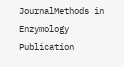JournalMethods in Enzymology
Publication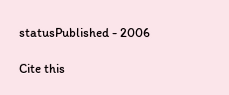statusPublished - 2006

Cite this